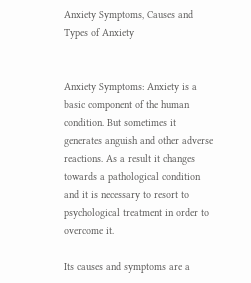Anxiety Symptoms, Causes and Types of Anxiety


Anxiety Symptoms: Anxiety is a basic component of the human condition. But sometimes it generates anguish and other adverse reactions. As a result it changes towards a pathological condition and it is necessary to resort to psychological treatment in order to overcome it.

Its causes and symptoms are a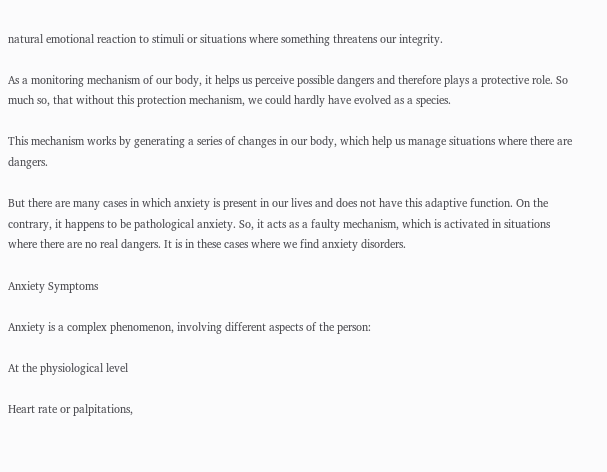natural emotional reaction to stimuli or situations where something threatens our integrity.

As a monitoring mechanism of our body, it helps us perceive possible dangers and therefore plays a protective role. So much so, that without this protection mechanism, we could hardly have evolved as a species.

This mechanism works by generating a series of changes in our body, which help us manage situations where there are dangers.

But there are many cases in which anxiety is present in our lives and does not have this adaptive function. On the contrary, it happens to be pathological anxiety. So, it acts as a faulty mechanism, which is activated in situations where there are no real dangers. It is in these cases where we find anxiety disorders.

Anxiety Symptoms

Anxiety is a complex phenomenon, involving different aspects of the person:

At the physiological level

Heart rate or palpitations,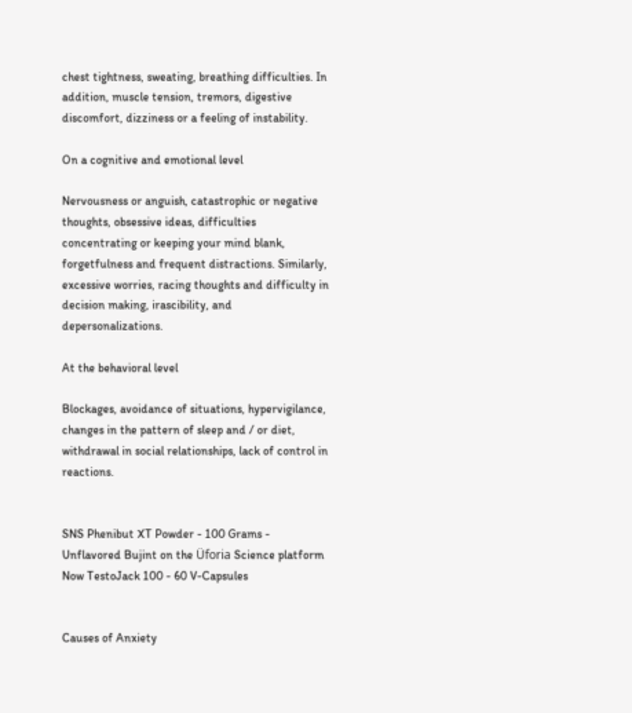chest tightness, sweating, breathing difficulties. In addition, muscle tension, tremors, digestive discomfort, dizziness or a feeling of instability.

On a cognitive and emotional level

Nervousness or anguish, catastrophic or negative thoughts, obsessive ideas, difficulties concentrating or keeping your mind blank, forgetfulness and frequent distractions. Similarly, excessive worries, racing thoughts and difficulty in decision making, irascibility, and depersonalizations.

At the behavioral level

Blockages, avoidance of situations, hypervigilance, changes in the pattern of sleep and / or diet, withdrawal in social relationships, lack of control in reactions.


SNS Phenibut XT Powder - 100 Grams - Unflavored Bujint on the Üforia Science platform Now TestoJack 100 - 60 V-Capsules


Causes of Anxiety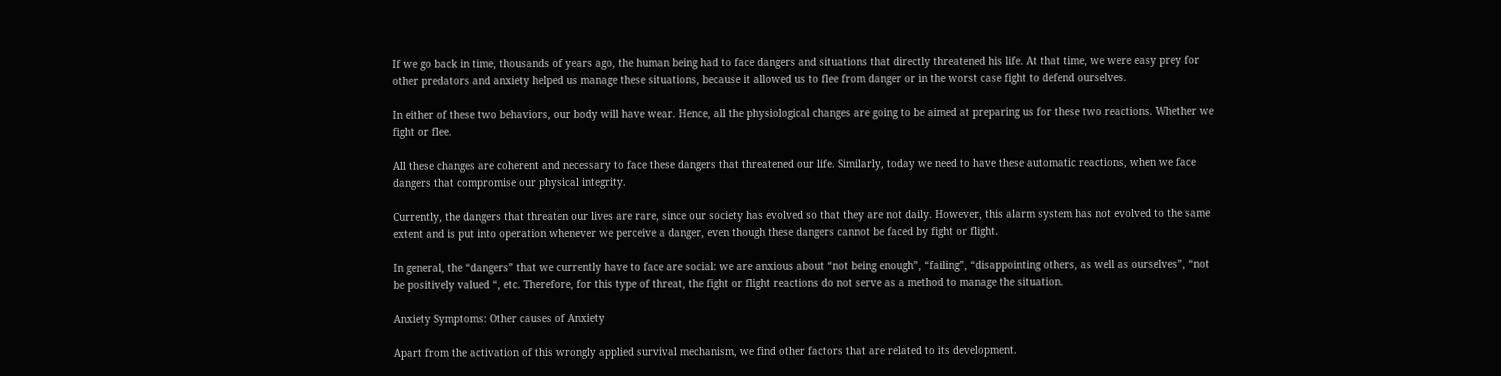If we go back in time, thousands of years ago, the human being had to face dangers and situations that directly threatened his life. At that time, we were easy prey for other predators and anxiety helped us manage these situations, because it allowed us to flee from danger or in the worst case fight to defend ourselves.

In either of these two behaviors, our body will have wear. Hence, all the physiological changes are going to be aimed at preparing us for these two reactions. Whether we fight or flee.

All these changes are coherent and necessary to face these dangers that threatened our life. Similarly, today we need to have these automatic reactions, when we face dangers that compromise our physical integrity.

Currently, the dangers that threaten our lives are rare, since our society has evolved so that they are not daily. However, this alarm system has not evolved to the same extent and is put into operation whenever we perceive a danger, even though these dangers cannot be faced by fight or flight.

In general, the “dangers” that we currently have to face are social: we are anxious about “not being enough”, “failing”, “disappointing others, as well as ourselves”, “not be positively valued “, etc. Therefore, for this type of threat, the fight or flight reactions do not serve as a method to manage the situation.

Anxiety Symptoms: Other causes of Anxiety

Apart from the activation of this wrongly applied survival mechanism, we find other factors that are related to its development.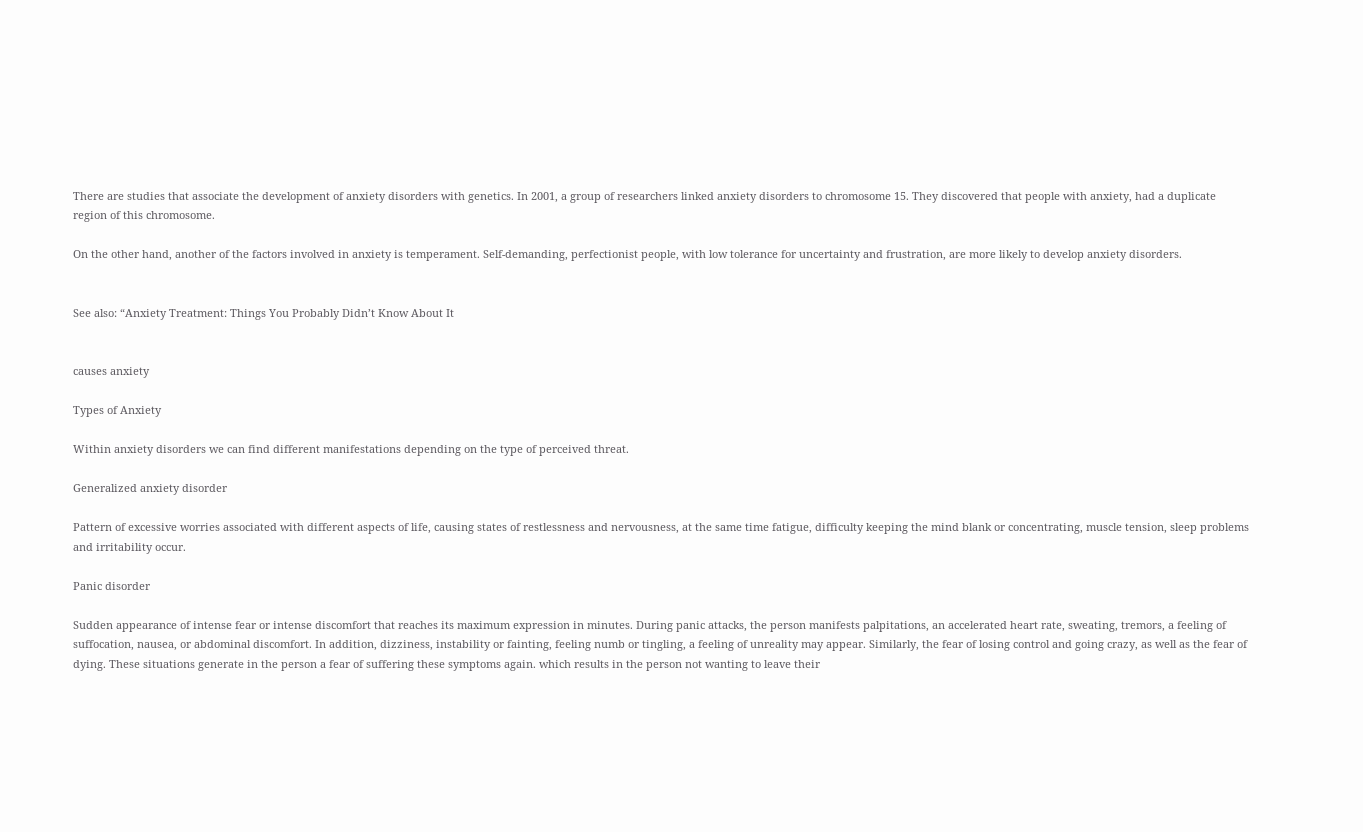There are studies that associate the development of anxiety disorders with genetics. In 2001, a group of researchers linked anxiety disorders to chromosome 15. They discovered that people with anxiety, had a duplicate region of this chromosome.

On the other hand, another of the factors involved in anxiety is temperament. Self-demanding, perfectionist people, with low tolerance for uncertainty and frustration, are more likely to develop anxiety disorders.


See also: “Anxiety Treatment: Things You Probably Didn’t Know About It


causes anxiety

Types of Anxiety

Within anxiety disorders we can find different manifestations depending on the type of perceived threat.

Generalized anxiety disorder

Pattern of excessive worries associated with different aspects of life, causing states of restlessness and nervousness, at the same time fatigue, difficulty keeping the mind blank or concentrating, muscle tension, sleep problems and irritability occur.

Panic disorder

Sudden appearance of intense fear or intense discomfort that reaches its maximum expression in minutes. During panic attacks, the person manifests palpitations, an accelerated heart rate, sweating, tremors, a feeling of suffocation, nausea, or abdominal discomfort. In addition, dizziness, instability or fainting, feeling numb or tingling, a feeling of unreality may appear. Similarly, the fear of losing control and going crazy, as well as the fear of dying. These situations generate in the person a fear of suffering these symptoms again. which results in the person not wanting to leave their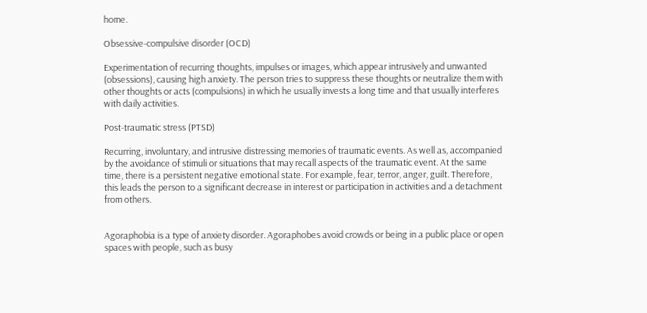home.

Obsessive-compulsive disorder (OCD)

Experimentation of recurring thoughts, impulses or images, which appear intrusively and unwanted (obsessions), causing high anxiety. The person tries to suppress these thoughts or neutralize them with other thoughts or acts (compulsions) in which he usually invests a long time and that usually interferes with daily activities.

Post-traumatic stress (PTSD)

Recurring, involuntary, and intrusive distressing memories of traumatic events. As well as, accompanied by the avoidance of stimuli or situations that may recall aspects of the traumatic event. At the same time, there is a persistent negative emotional state. For example, fear, terror, anger, guilt. Therefore, this leads the person to a significant decrease in interest or participation in activities and a detachment from others.


Agoraphobia is a type of anxiety disorder. Agoraphobes avoid crowds or being in a public place or open spaces with people, such as busy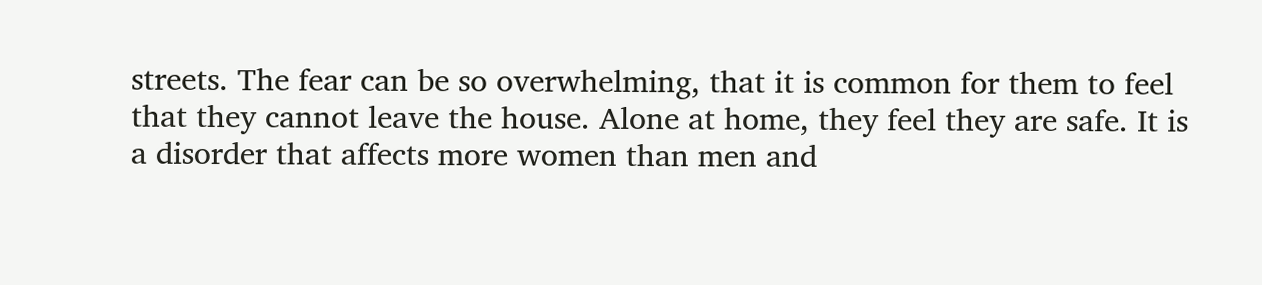streets. The fear can be so overwhelming, that it is common for them to feel that they cannot leave the house. Alone at home, they feel they are safe. It is a disorder that affects more women than men and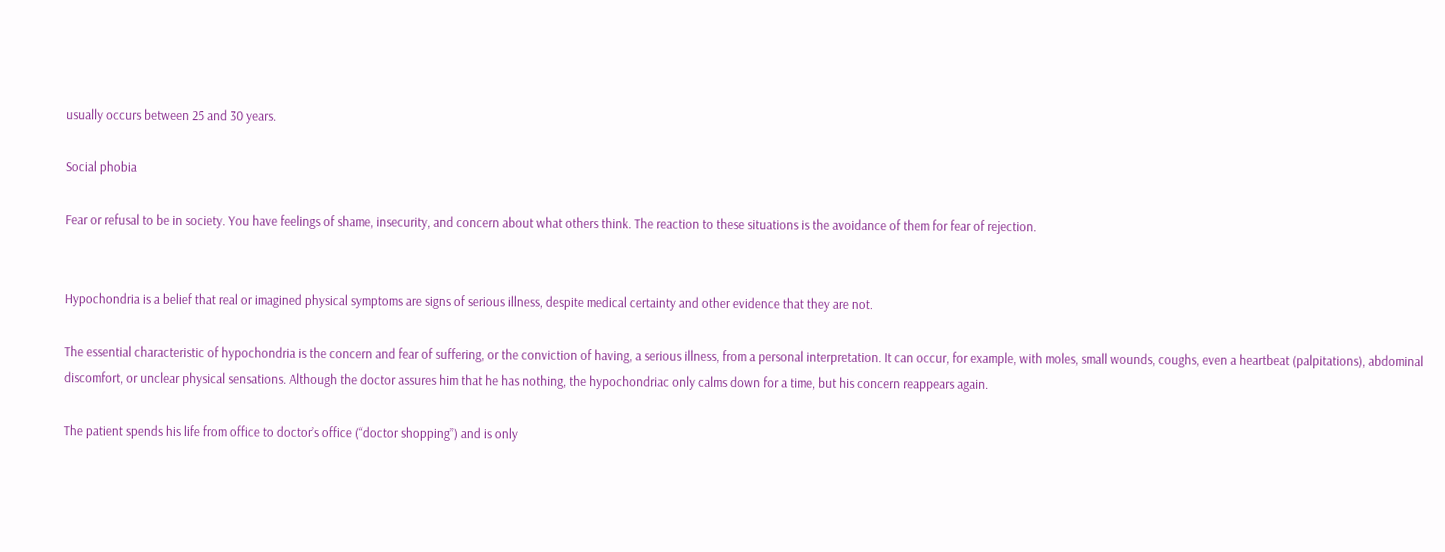usually occurs between 25 and 30 years.

Social phobia

Fear or refusal to be in society. You have feelings of shame, insecurity, and concern about what others think. The reaction to these situations is the avoidance of them for fear of rejection.


Hypochondria is a belief that real or imagined physical symptoms are signs of serious illness, despite medical certainty and other evidence that they are not.

The essential characteristic of hypochondria is the concern and fear of suffering, or the conviction of having, a serious illness, from a personal interpretation. It can occur, for example, with moles, small wounds, coughs, even a heartbeat (palpitations), abdominal discomfort, or unclear physical sensations. Although the doctor assures him that he has nothing, the hypochondriac only calms down for a time, but his concern reappears again.

The patient spends his life from office to doctor’s office (“doctor shopping”) and is only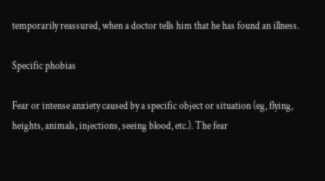temporarily reassured, when a doctor tells him that he has found an illness.

Specific phobias

Fear or intense anxiety caused by a specific object or situation (eg, flying, heights, animals, injections, seeing blood, etc.). The fear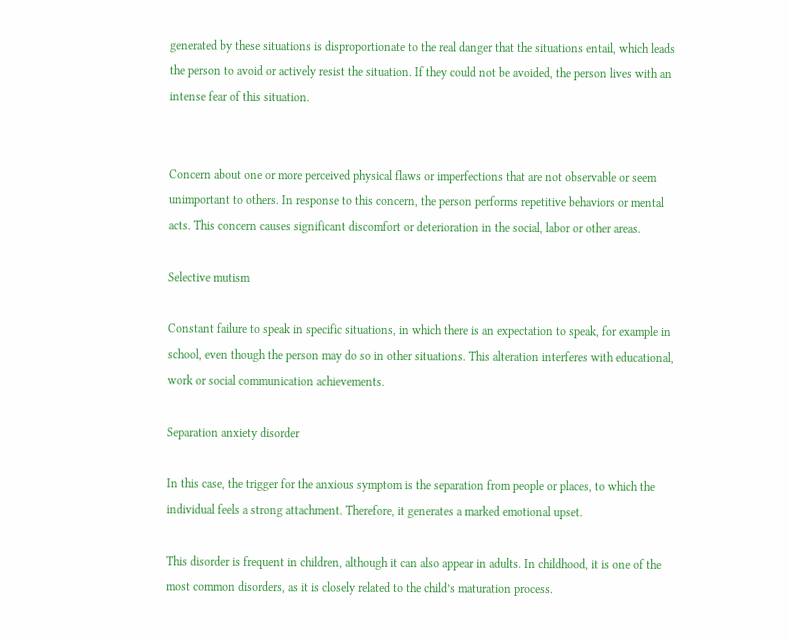generated by these situations is disproportionate to the real danger that the situations entail, which leads the person to avoid or actively resist the situation. If they could not be avoided, the person lives with an intense fear of this situation.


Concern about one or more perceived physical flaws or imperfections that are not observable or seem unimportant to others. In response to this concern, the person performs repetitive behaviors or mental acts. This concern causes significant discomfort or deterioration in the social, labor or other areas.

Selective mutism

Constant failure to speak in specific situations, in which there is an expectation to speak, for example in school, even though the person may do so in other situations. This alteration interferes with educational, work or social communication achievements.

Separation anxiety disorder

In this case, the trigger for the anxious symptom is the separation from people or places, to which the individual feels a strong attachment. Therefore, it generates a marked emotional upset.

This disorder is frequent in children, although it can also appear in adults. In childhood, it is one of the most common disorders, as it is closely related to the child’s maturation process.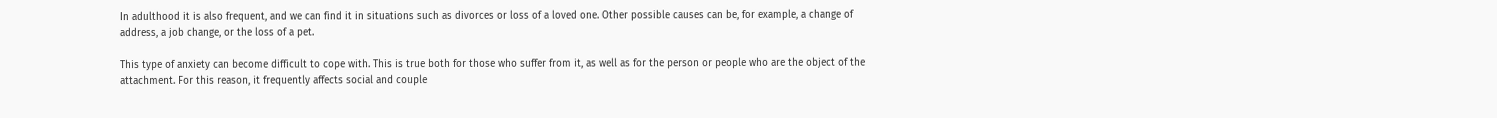In adulthood it is also frequent, and we can find it in situations such as divorces or loss of a loved one. Other possible causes can be, for example, a change of address, a job change, or the loss of a pet.

This type of anxiety can become difficult to cope with. This is true both for those who suffer from it, as well as for the person or people who are the object of the attachment. For this reason, it frequently affects social and couple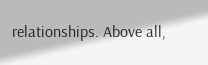relationships. Above all,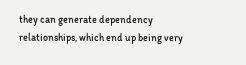they can generate dependency relationships, which end up being very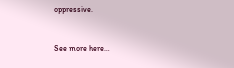oppressive.


See more here…